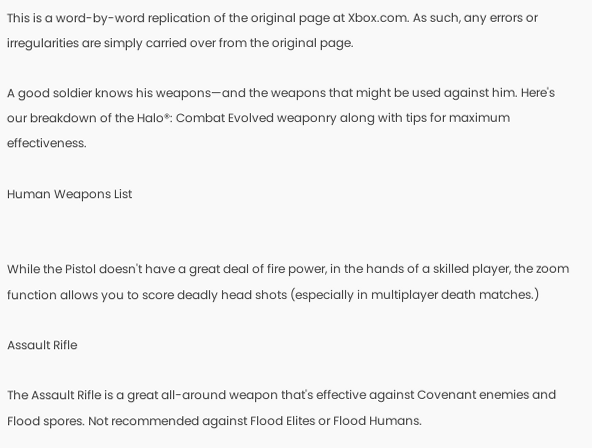This is a word-by-word replication of the original page at Xbox.com. As such, any errors or irregularities are simply carried over from the original page.

A good soldier knows his weapons—and the weapons that might be used against him. Here's our breakdown of the Halo®: Combat Evolved weaponry along with tips for maximum effectiveness.

Human Weapons List


While the Pistol doesn't have a great deal of fire power, in the hands of a skilled player, the zoom function allows you to score deadly head shots (especially in multiplayer death matches.)

Assault Rifle

The Assault Rifle is a great all-around weapon that's effective against Covenant enemies and Flood spores. Not recommended against Flood Elites or Flood Humans.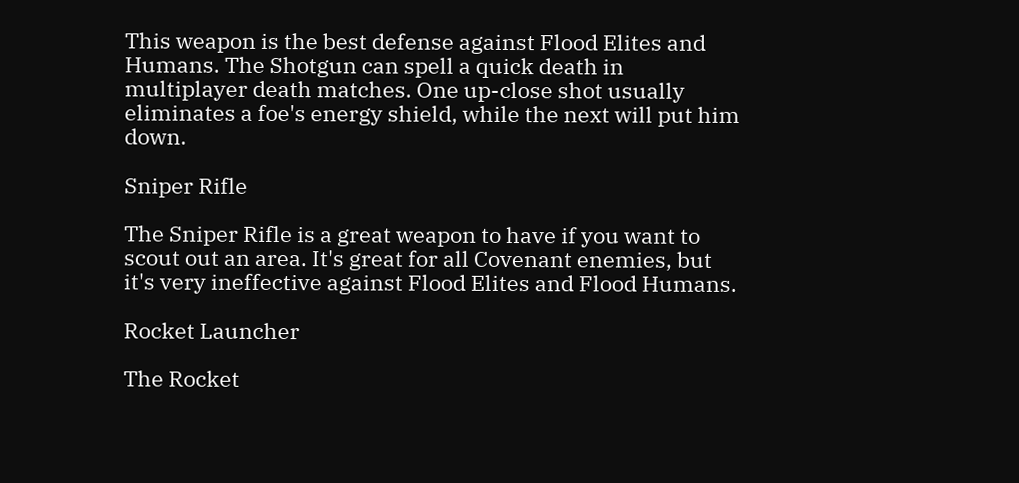This weapon is the best defense against Flood Elites and Humans. The Shotgun can spell a quick death in multiplayer death matches. One up-close shot usually eliminates a foe's energy shield, while the next will put him down.

Sniper Rifle

The Sniper Rifle is a great weapon to have if you want to scout out an area. It's great for all Covenant enemies, but it's very ineffective against Flood Elites and Flood Humans.

Rocket Launcher

The Rocket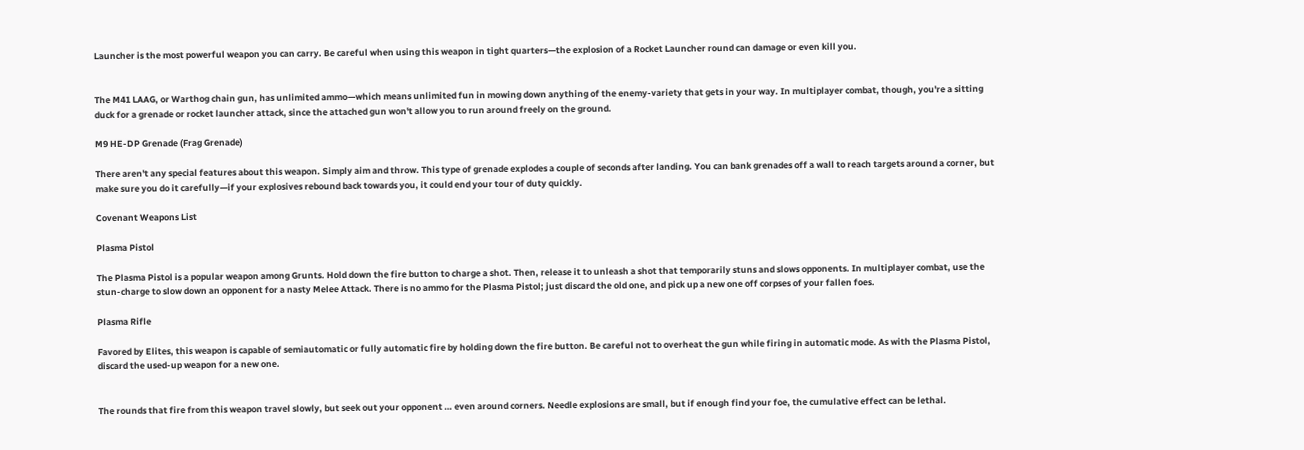Launcher is the most powerful weapon you can carry. Be careful when using this weapon in tight quarters—the explosion of a Rocket Launcher round can damage or even kill you.


The M41 LAAG, or Warthog chain gun, has unlimited ammo—which means unlimited fun in mowing down anything of the enemy-variety that gets in your way. In multiplayer combat, though, you're a sitting duck for a grenade or rocket launcher attack, since the attached gun won't allow you to run around freely on the ground.

M9 HE-DP Grenade (Frag Grenade)

There aren't any special features about this weapon. Simply aim and throw. This type of grenade explodes a couple of seconds after landing. You can bank grenades off a wall to reach targets around a corner, but make sure you do it carefully—if your explosives rebound back towards you, it could end your tour of duty quickly.

Covenant Weapons List

Plasma Pistol

The Plasma Pistol is a popular weapon among Grunts. Hold down the fire button to charge a shot. Then, release it to unleash a shot that temporarily stuns and slows opponents. In multiplayer combat, use the stun-charge to slow down an opponent for a nasty Melee Attack. There is no ammo for the Plasma Pistol; just discard the old one, and pick up a new one off corpses of your fallen foes.

Plasma Rifle

Favored by Elites, this weapon is capable of semiautomatic or fully automatic fire by holding down the fire button. Be careful not to overheat the gun while firing in automatic mode. As with the Plasma Pistol, discard the used-up weapon for a new one.


The rounds that fire from this weapon travel slowly, but seek out your opponent … even around corners. Needle explosions are small, but if enough find your foe, the cumulative effect can be lethal.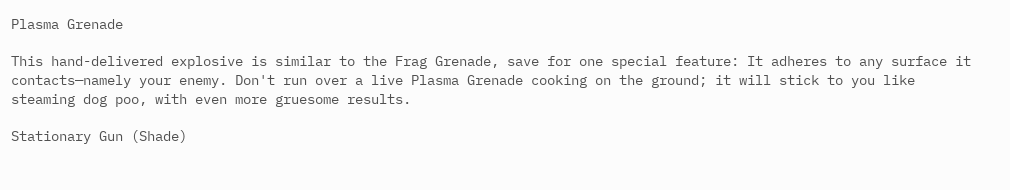Plasma Grenade

This hand-delivered explosive is similar to the Frag Grenade, save for one special feature: It adheres to any surface it contacts—namely your enemy. Don't run over a live Plasma Grenade cooking on the ground; it will stick to you like steaming dog poo, with even more gruesome results.

Stationary Gun (Shade)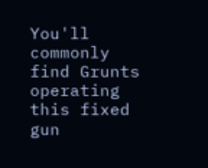You'll commonly find Grunts operating this fixed gun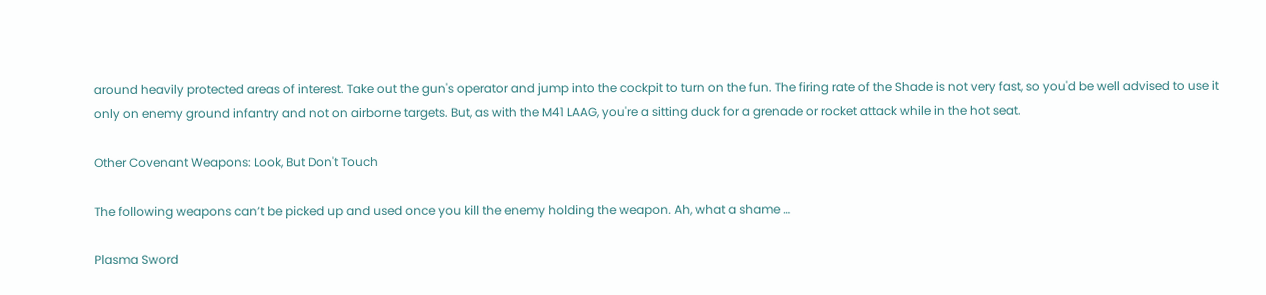around heavily protected areas of interest. Take out the gun's operator and jump into the cockpit to turn on the fun. The firing rate of the Shade is not very fast, so you'd be well advised to use it only on enemy ground infantry and not on airborne targets. But, as with the M41 LAAG, you're a sitting duck for a grenade or rocket attack while in the hot seat.

Other Covenant Weapons: Look, But Don't Touch

The following weapons can’t be picked up and used once you kill the enemy holding the weapon. Ah, what a shame …

Plasma Sword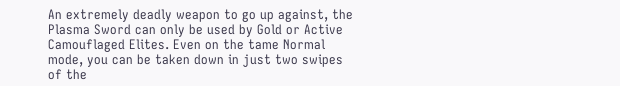An extremely deadly weapon to go up against, the Plasma Sword can only be used by Gold or Active Camouflaged Elites. Even on the tame Normal mode, you can be taken down in just two swipes of the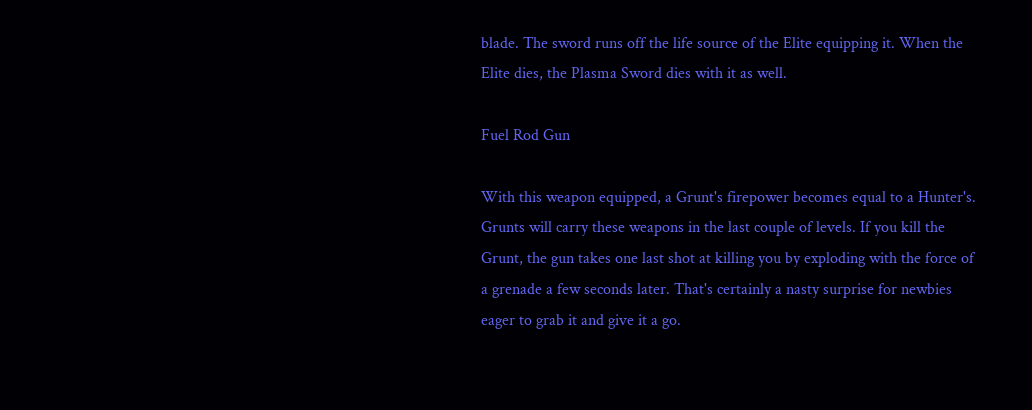blade. The sword runs off the life source of the Elite equipping it. When the Elite dies, the Plasma Sword dies with it as well.

Fuel Rod Gun

With this weapon equipped, a Grunt's firepower becomes equal to a Hunter's. Grunts will carry these weapons in the last couple of levels. If you kill the Grunt, the gun takes one last shot at killing you by exploding with the force of a grenade a few seconds later. That's certainly a nasty surprise for newbies eager to grab it and give it a go.